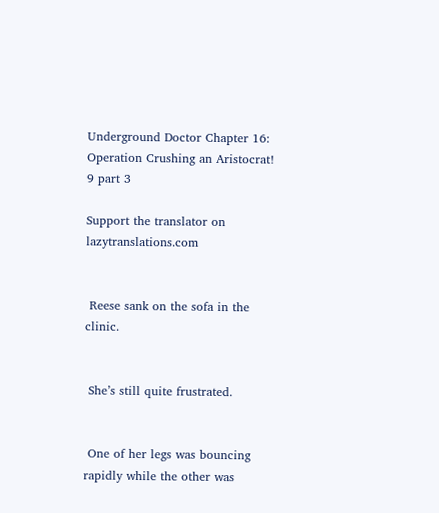Underground Doctor Chapter 16: Operation Crushing an Aristocrat! 9 part 3

Support the translator on lazytranslations.com


 Reese sank on the sofa in the clinic.


 She’s still quite frustrated.


 One of her legs was bouncing rapidly while the other was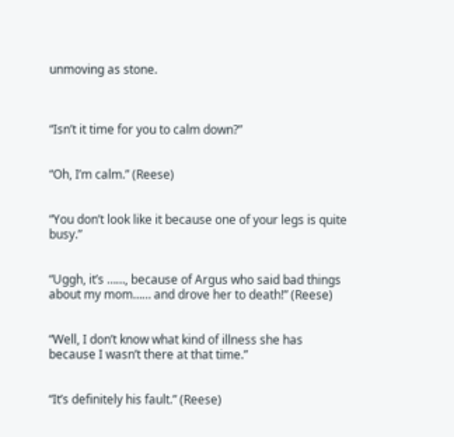unmoving as stone.



“Isn’t it time for you to calm down?”


“Oh, I’m calm.” (Reese)


“You don’t look like it because one of your legs is quite busy.”


“Uggh, it’s ……, because of Argus who said bad things about my mom…… and drove her to death!” (Reese)


“Well, I don’t know what kind of illness she has because I wasn’t there at that time.”


“It’s definitely his fault.” (Reese)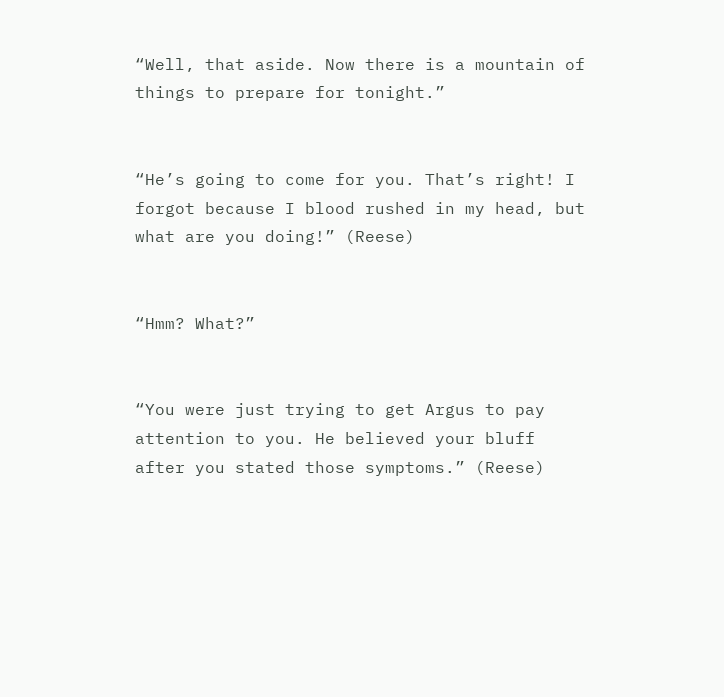“Well, that aside. Now there is a mountain of things to prepare for tonight.”


“He’s going to come for you. That’s right! I forgot because I blood rushed in my head, but what are you doing!” (Reese)


“Hmm? What?”


“You were just trying to get Argus to pay attention to you. He believed your bluff after you stated those symptoms.” (Reese)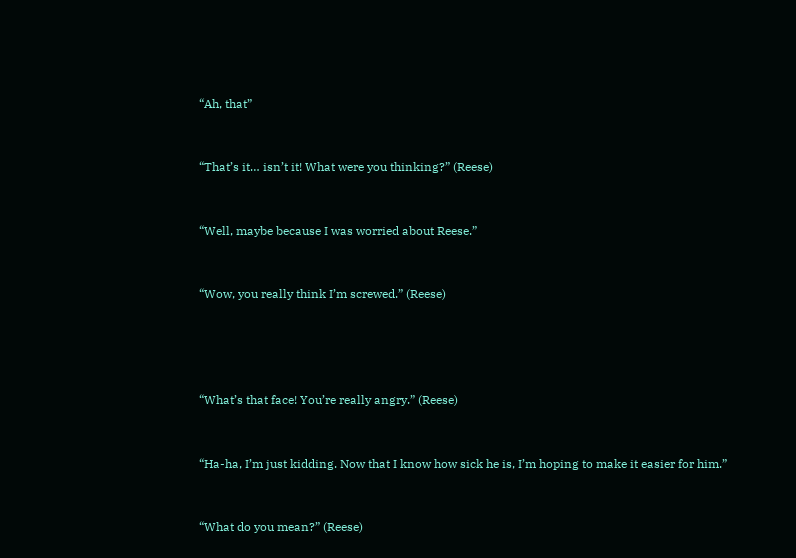“Ah, that”


“That’s it… isn’t it! What were you thinking?” (Reese)


“Well, maybe because I was worried about Reese.”


“Wow, you really think I’m screwed.” (Reese)




“What’s that face! You’re really angry.” (Reese)


“Ha-ha, I’m just kidding. Now that I know how sick he is, I’m hoping to make it easier for him.”


“What do you mean?” (Reese)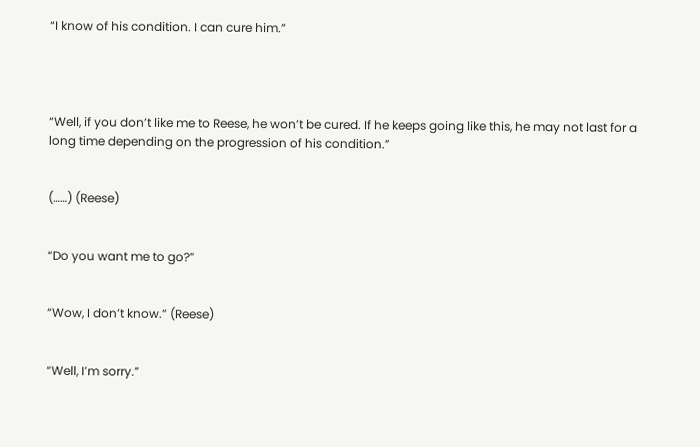“I know of his condition. I can cure him.”




“Well, if you don’t like me to Reese, he won’t be cured. If he keeps going like this, he may not last for a long time depending on the progression of his condition.”


(……) (Reese)


“Do you want me to go?”


“Wow, I don’t know.” (Reese)


“Well, I’m sorry.”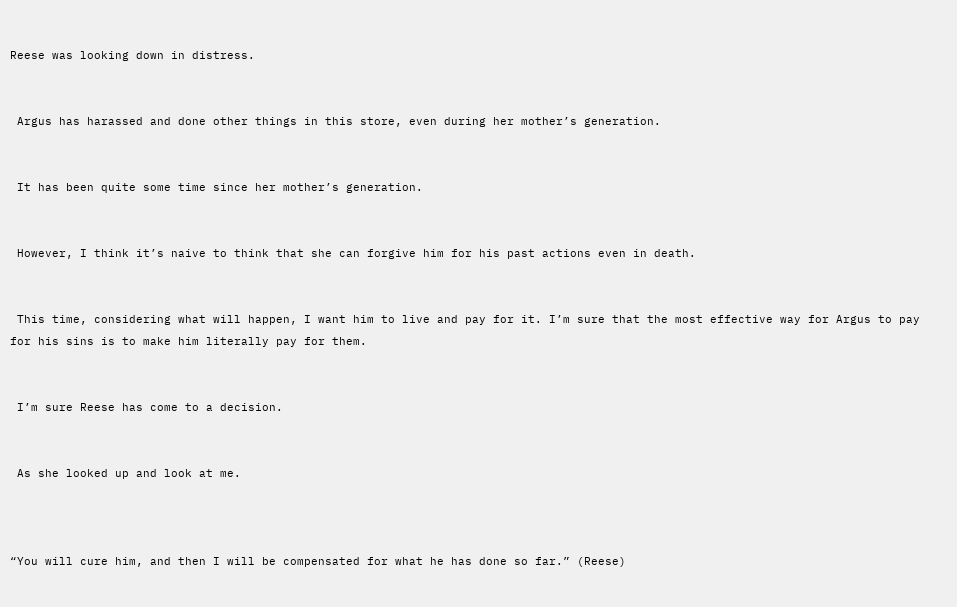Reese was looking down in distress.


 Argus has harassed and done other things in this store, even during her mother’s generation.


 It has been quite some time since her mother’s generation.


 However, I think it’s naive to think that she can forgive him for his past actions even in death.


 This time, considering what will happen, I want him to live and pay for it. I’m sure that the most effective way for Argus to pay for his sins is to make him literally pay for them.


 I’m sure Reese has come to a decision.


 As she looked up and look at me.



“You will cure him, and then I will be compensated for what he has done so far.” (Reese)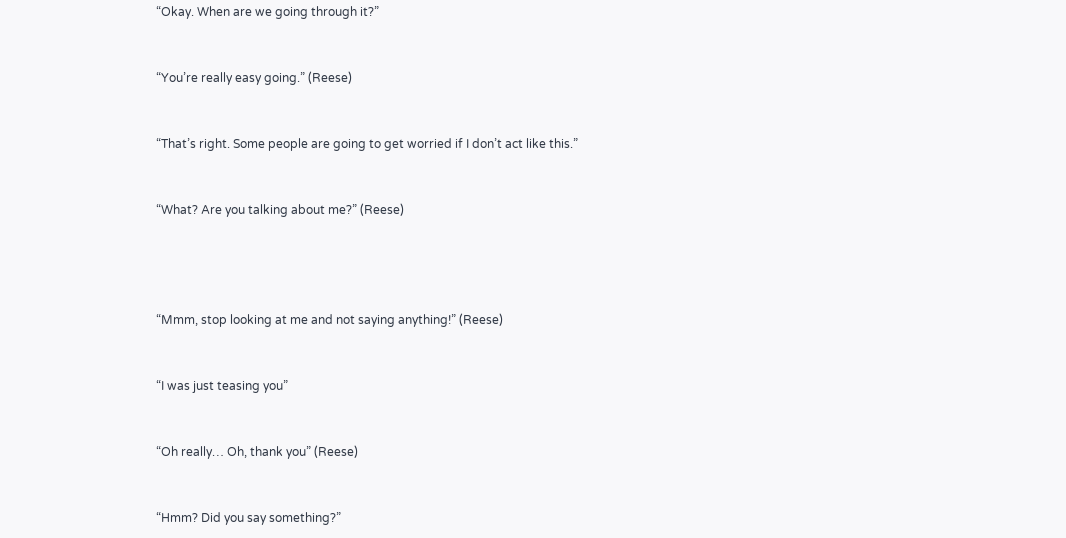“Okay. When are we going through it?”


“You’re really easy going.” (Reese)


“That’s right. Some people are going to get worried if I don’t act like this.”


“What? Are you talking about me?” (Reese)




“Mmm, stop looking at me and not saying anything!” (Reese)


“I was just teasing you”


“Oh really… Oh, thank you” (Reese)


“Hmm? Did you say something?”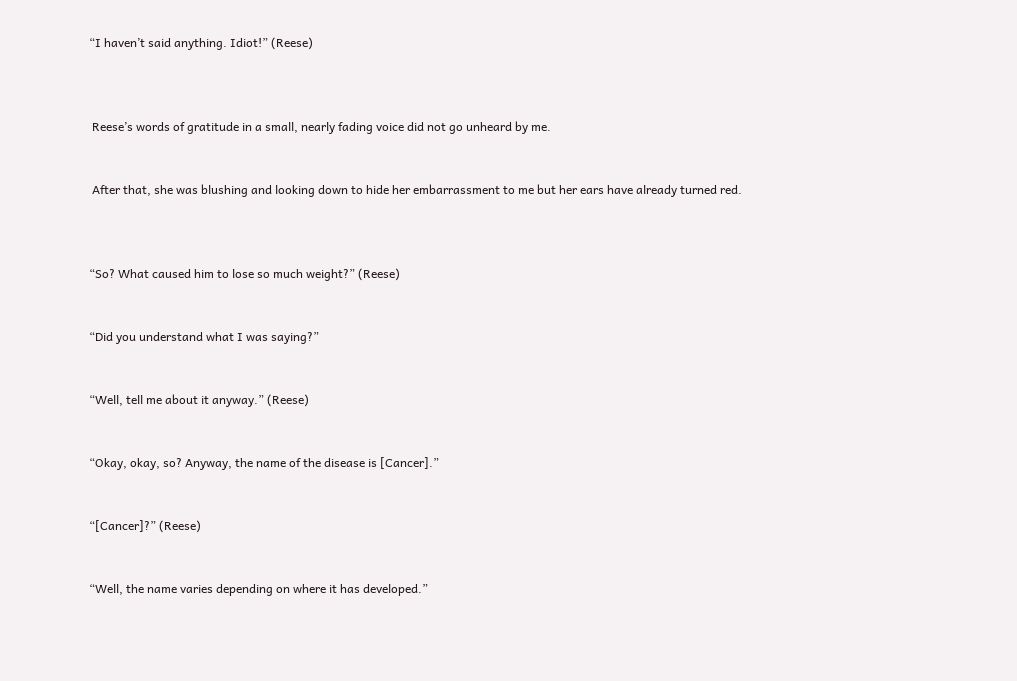“I haven’t said anything. Idiot!” (Reese)



 Reese’s words of gratitude in a small, nearly fading voice did not go unheard by me.


 After that, she was blushing and looking down to hide her embarrassment to me but her ears have already turned red.



“So? What caused him to lose so much weight?” (Reese)


“Did you understand what I was saying?”


“Well, tell me about it anyway.” (Reese)


“Okay, okay, so? Anyway, the name of the disease is [Cancer].”


“[Cancer]?” (Reese)


“Well, the name varies depending on where it has developed.”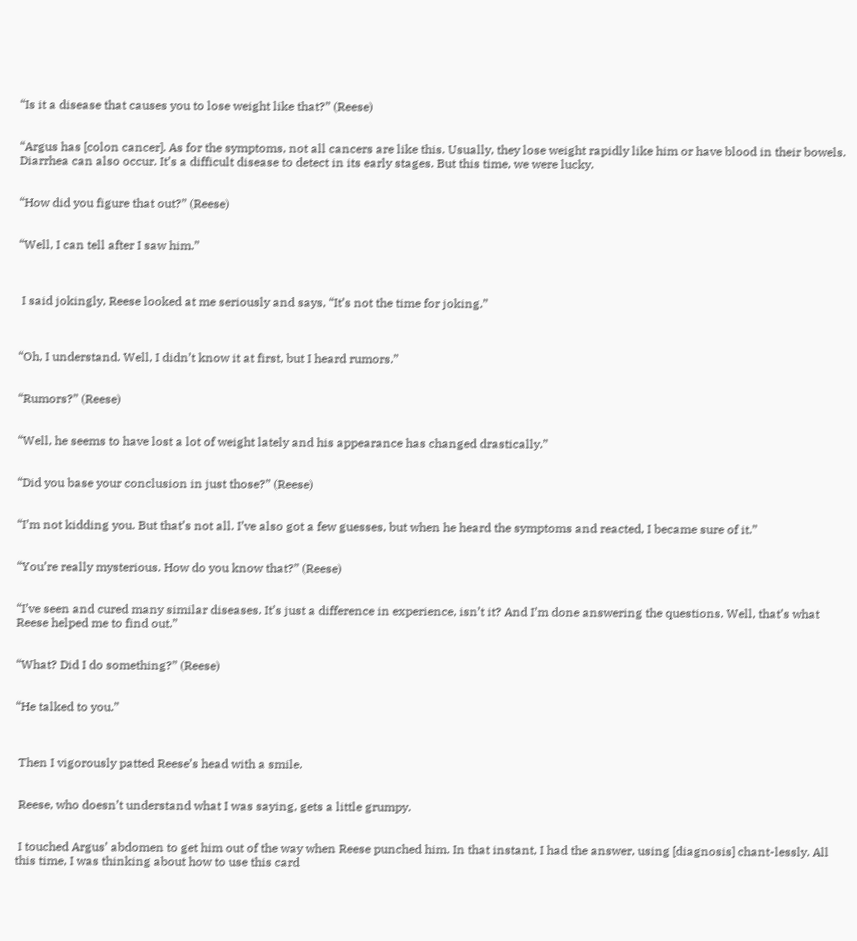“Is it a disease that causes you to lose weight like that?” (Reese)


“Argus has [colon cancer]. As for the symptoms, not all cancers are like this. Usually, they lose weight rapidly like him or have blood in their bowels. Diarrhea can also occur. It’s a difficult disease to detect in its early stages. But this time, we were lucky.


“How did you figure that out?” (Reese)


“Well, I can tell after I saw him.”



 I said jokingly, Reese looked at me seriously and says, “It’s not the time for joking.”



“Oh, I understand. Well, I didn’t know it at first, but I heard rumors.”


“Rumors?” (Reese)


“Well, he seems to have lost a lot of weight lately and his appearance has changed drastically.”


“Did you base your conclusion in just those?” (Reese)


“I’m not kidding you. But that’s not all. I’ve also got a few guesses, but when he heard the symptoms and reacted, I became sure of it.”


“You’re really mysterious. How do you know that?” (Reese)


“I’ve seen and cured many similar diseases. It’s just a difference in experience, isn’t it? And I’m done answering the questions. Well, that’s what Reese helped me to find out.”


“What? Did I do something?” (Reese)


“He talked to you.”



 Then I vigorously patted Reese’s head with a smile.


 Reese, who doesn’t understand what I was saying, gets a little grumpy.


 I touched Argus’ abdomen to get him out of the way when Reese punched him. In that instant, I had the answer, using [diagnosis] chant-lessly. All this time, I was thinking about how to use this card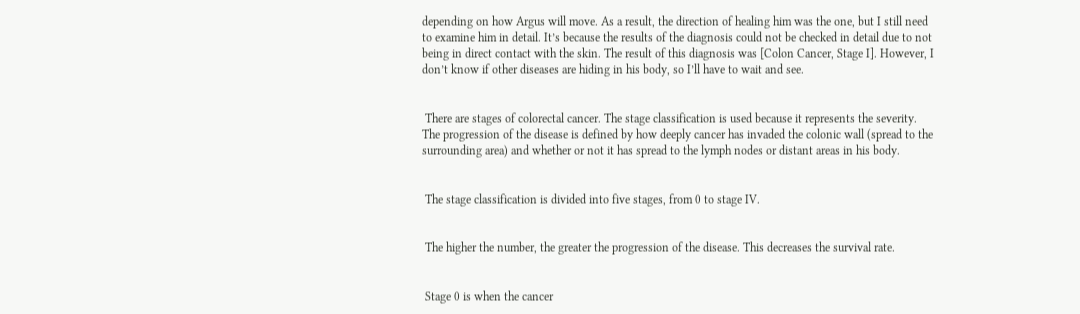depending on how Argus will move. As a result, the direction of healing him was the one, but I still need to examine him in detail. It’s because the results of the diagnosis could not be checked in detail due to not being in direct contact with the skin. The result of this diagnosis was [Colon Cancer, Stage I]. However, I don’t know if other diseases are hiding in his body, so I’ll have to wait and see.


 There are stages of colorectal cancer. The stage classification is used because it represents the severity. The progression of the disease is defined by how deeply cancer has invaded the colonic wall (spread to the surrounding area) and whether or not it has spread to the lymph nodes or distant areas in his body.


 The stage classification is divided into five stages, from 0 to stage IV.


 The higher the number, the greater the progression of the disease. This decreases the survival rate.


 Stage 0 is when the cancer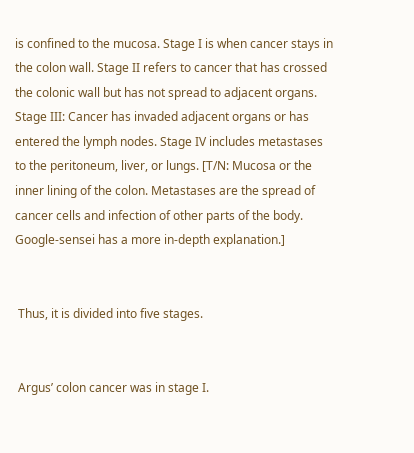is confined to the mucosa. Stage I is when cancer stays in the colon wall. Stage II refers to cancer that has crossed the colonic wall but has not spread to adjacent organs. Stage III: Cancer has invaded adjacent organs or has entered the lymph nodes. Stage IV includes metastases to the peritoneum, liver, or lungs. [T/N: Mucosa or the inner lining of the colon. Metastases are the spread of cancer cells and infection of other parts of the body. Google-sensei has a more in-depth explanation.]


 Thus, it is divided into five stages.


 Argus’ colon cancer was in stage I.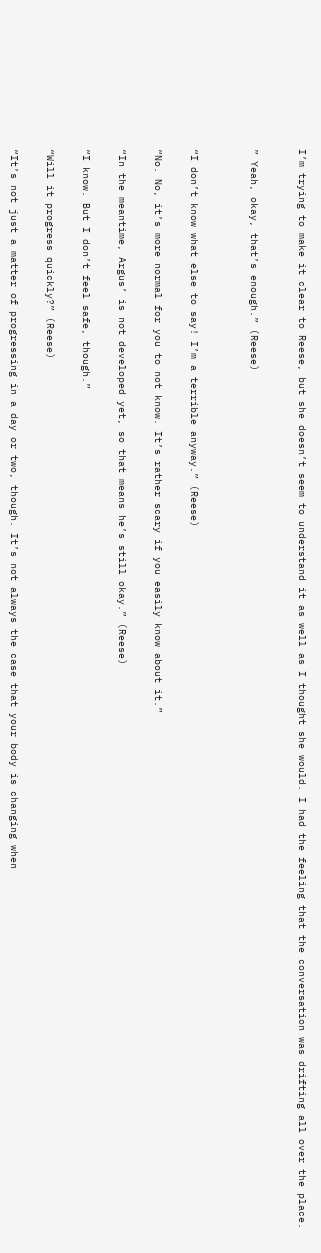I’m trying to make it clear to Reese, but she doesn’t seem to understand it as well as I thought she would. I had the feeling that the conversation was drifting all over the place.



” Yeah, okay, that’s enough.” (Reese)




“I don’t know what else to say! I’m a terrible anyway.” (Reese)


“No. No, it’s more normal for you to not know. It’s rather scary if you easily know about it.”


“In the meantime, Argus’ is not developed yet, so that means he’s still okay.” (Reese)


“I know. But I don’t feel safe, though.”


“Will it progress quickly?” (Reese)


“It’s not just a matter of progressing in a day or two, though. It’s not always the case that your body is changing when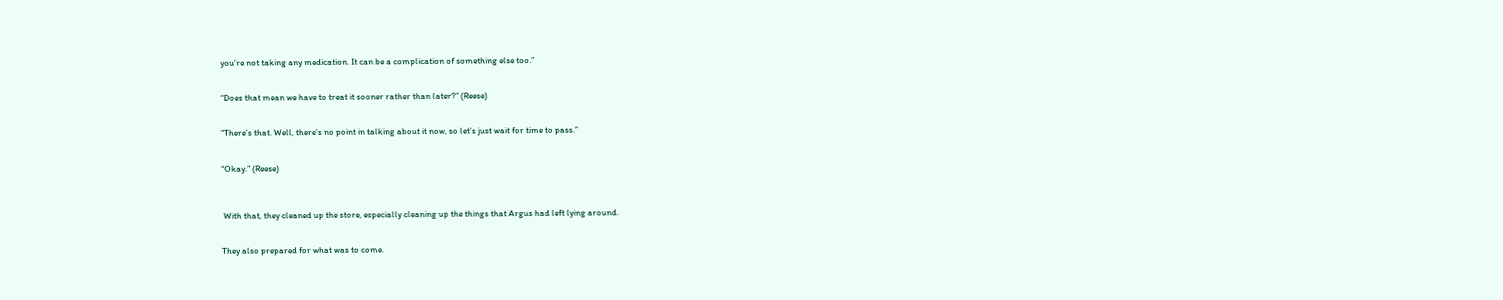you’re not taking any medication. It can be a complication of something else too.”


“Does that mean we have to treat it sooner rather than later?” (Reese)


“There’s that. Well, there’s no point in talking about it now, so let’s just wait for time to pass.”


“Okay.” (Reese)



 With that, they cleaned up the store, especially cleaning up the things that Argus had left lying around.


They also prepared for what was to come.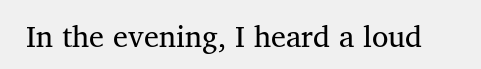In the evening, I heard a loud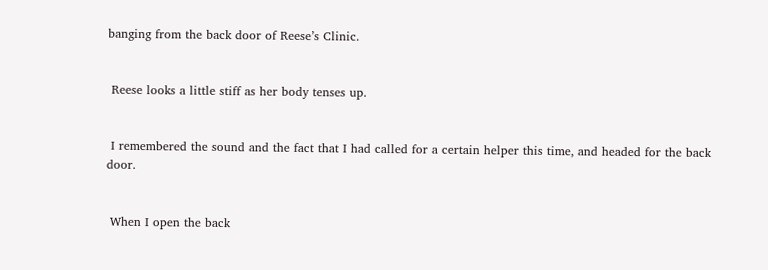banging from the back door of Reese’s Clinic.


 Reese looks a little stiff as her body tenses up.


 I remembered the sound and the fact that I had called for a certain helper this time, and headed for the back door.


 When I open the back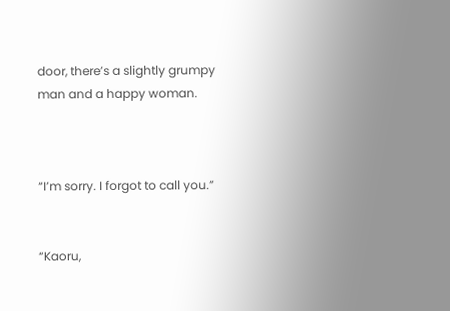door, there’s a slightly grumpy man and a happy woman.



“I’m sorry. I forgot to call you.”


“Kaoru,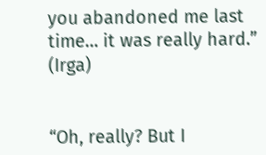you abandoned me last time… it was really hard.” (Irga)


“Oh, really? But I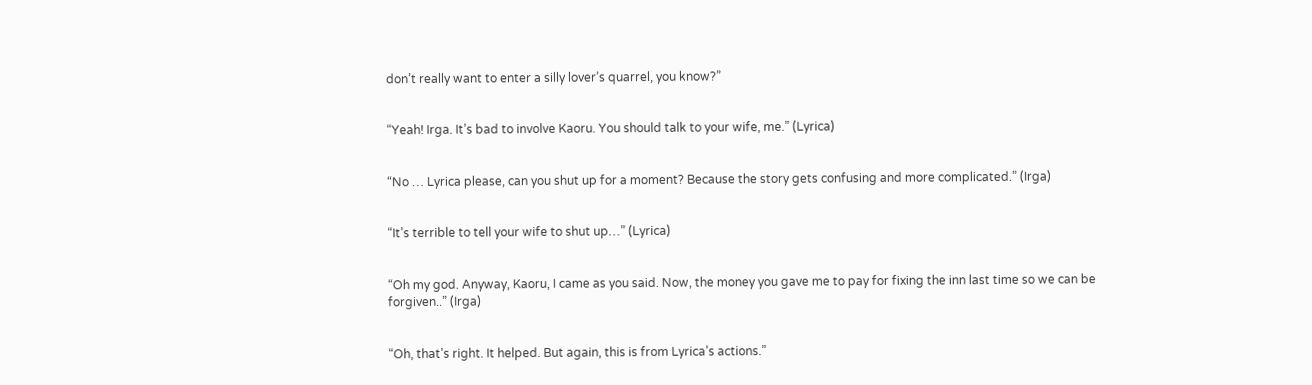don’t really want to enter a silly lover’s quarrel, you know?”


“Yeah! Irga. It’s bad to involve Kaoru. You should talk to your wife, me.” (Lyrica)


“No … Lyrica please, can you shut up for a moment? Because the story gets confusing and more complicated.” (Irga)


“It’s terrible to tell your wife to shut up…” (Lyrica)


“Oh my god. Anyway, Kaoru, I came as you said. Now, the money you gave me to pay for fixing the inn last time so we can be forgiven..” (Irga)


“Oh, that’s right. It helped. But again, this is from Lyrica’s actions.”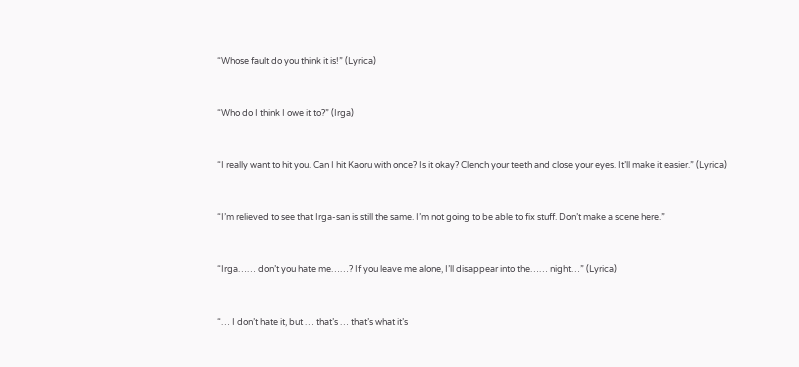“Whose fault do you think it is!” (Lyrica)


“Who do I think I owe it to?” (Irga)


“I really want to hit you. Can I hit Kaoru with once? Is it okay? Clench your teeth and close your eyes. It’ll make it easier.” (Lyrica)


“I’m relieved to see that Irga-san is still the same. I’m not going to be able to fix stuff. Don’t make a scene here.”


“Irga…… don’t you hate me……? If you leave me alone, I’ll disappear into the…… night…” (Lyrica)


“… I don’t hate it, but … that’s … that’s what it’s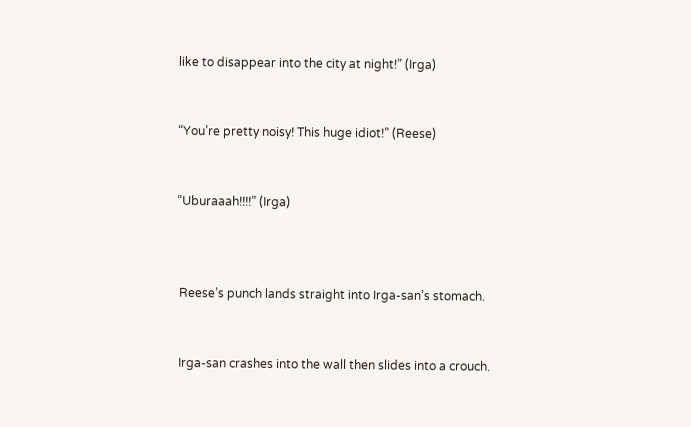like to disappear into the city at night!” (Irga)


“You’re pretty noisy! This huge idiot!” (Reese)


“Uburaaah!!!!” (Irga)



 Reese’s punch lands straight into Irga-san’s stomach.


 Irga-san crashes into the wall then slides into a crouch.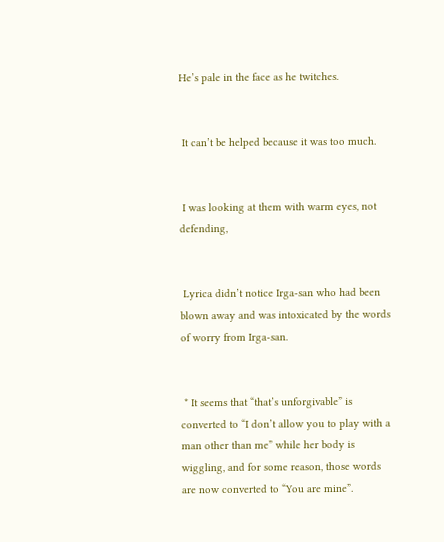He’s pale in the face as he twitches.


 It can’t be helped because it was too much.


 I was looking at them with warm eyes, not defending,


 Lyrica didn’t notice Irga-san who had been blown away and was intoxicated by the words of worry from Irga-san.


 * It seems that “that’s unforgivable” is converted to “I don’t allow you to play with a man other than me” while her body is wiggling, and for some reason, those words are now converted to “You are mine”.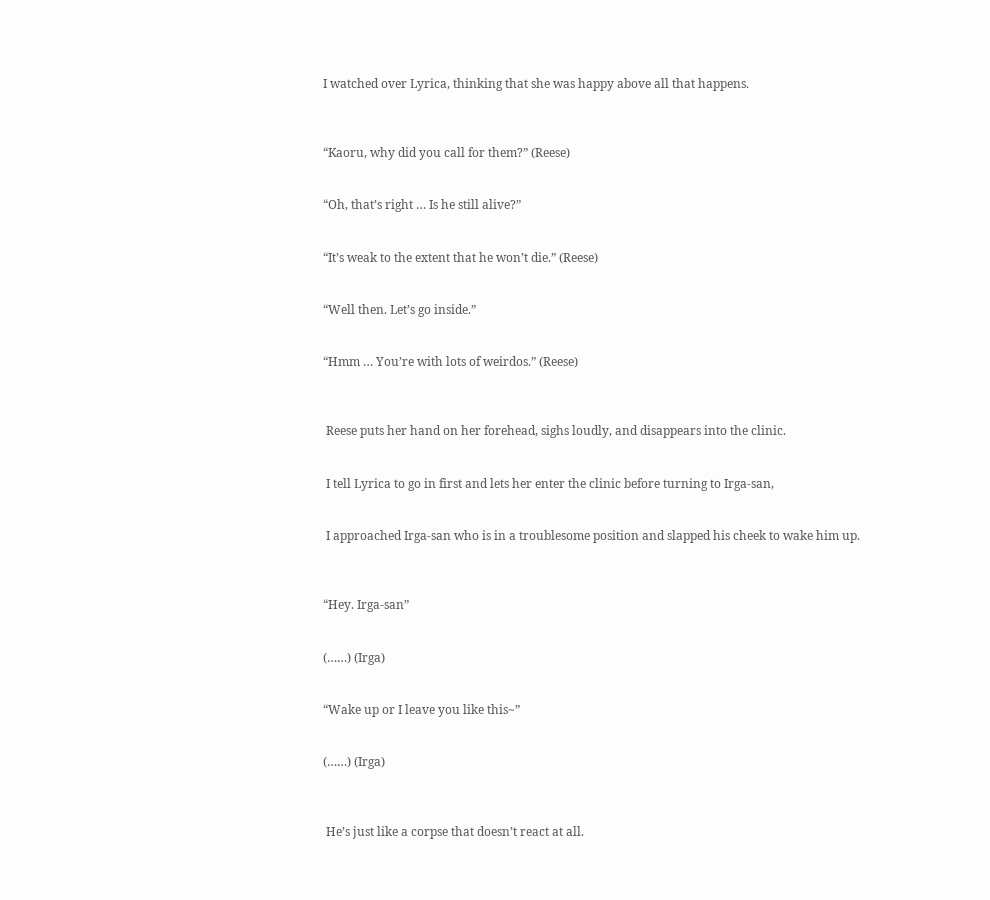I watched over Lyrica, thinking that she was happy above all that happens.



“Kaoru, why did you call for them?” (Reese)


“Oh, that’s right … Is he still alive?”


“It’s weak to the extent that he won’t die.” (Reese)


“Well then. Let’s go inside.”


“Hmm … You’re with lots of weirdos.” (Reese)



 Reese puts her hand on her forehead, sighs loudly, and disappears into the clinic.


 I tell Lyrica to go in first and lets her enter the clinic before turning to Irga-san,


 I approached Irga-san who is in a troublesome position and slapped his cheek to wake him up.



“Hey. Irga-san”


(……) (Irga)


“Wake up or I leave you like this~”


(……) (Irga)



 He’s just like a corpse that doesn’t react at all.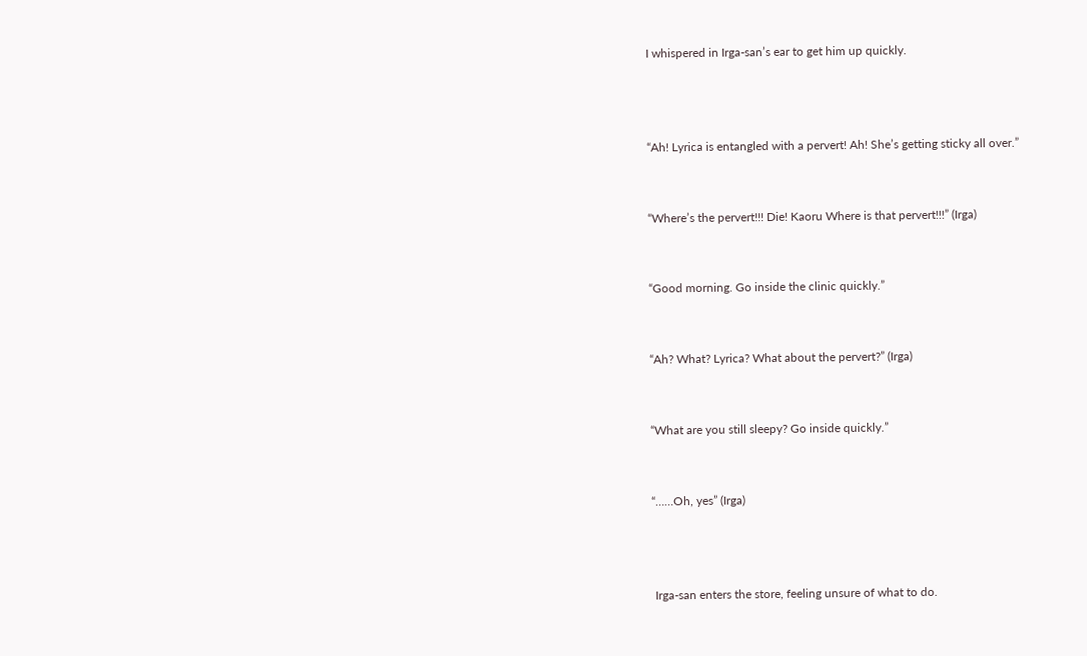I whispered in Irga-san’s ear to get him up quickly.



“Ah! Lyrica is entangled with a pervert! Ah! She’s getting sticky all over.”


“Where’s the pervert!!! Die! Kaoru Where is that pervert!!!” (Irga)


“Good morning. Go inside the clinic quickly.”


“Ah? What? Lyrica? What about the pervert?” (Irga)


“What are you still sleepy? Go inside quickly.”


“……Oh, yes” (Irga)



 Irga-san enters the store, feeling unsure of what to do.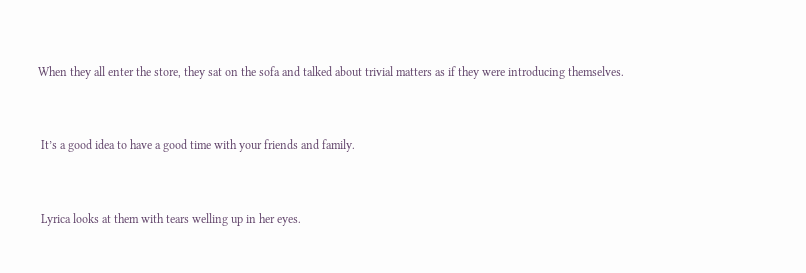When they all enter the store, they sat on the sofa and talked about trivial matters as if they were introducing themselves.


 It’s a good idea to have a good time with your friends and family.


 Lyrica looks at them with tears welling up in her eyes.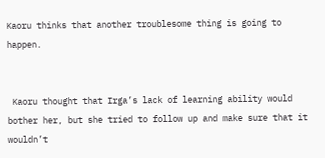Kaoru thinks that another troublesome thing is going to happen.


 Kaoru thought that Irga’s lack of learning ability would bother her, but she tried to follow up and make sure that it wouldn’t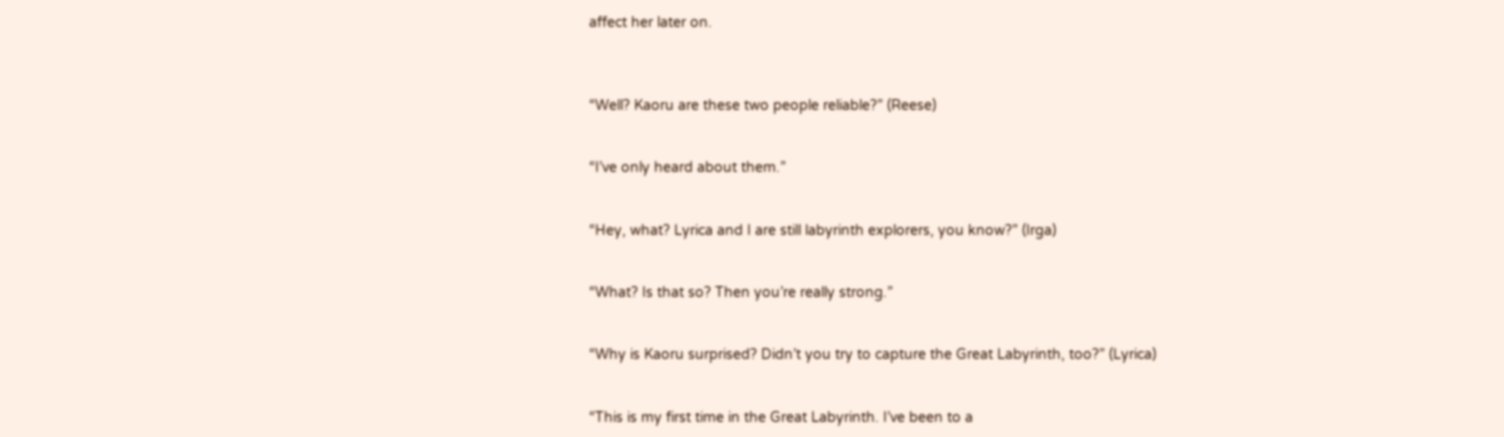affect her later on.



“Well? Kaoru are these two people reliable?” (Reese)


“I’ve only heard about them.”


“Hey, what? Lyrica and I are still labyrinth explorers, you know?” (Irga)


“What? Is that so? Then you’re really strong.”


“Why is Kaoru surprised? Didn’t you try to capture the Great Labyrinth, too?” (Lyrica)


“This is my first time in the Great Labyrinth. I’ve been to a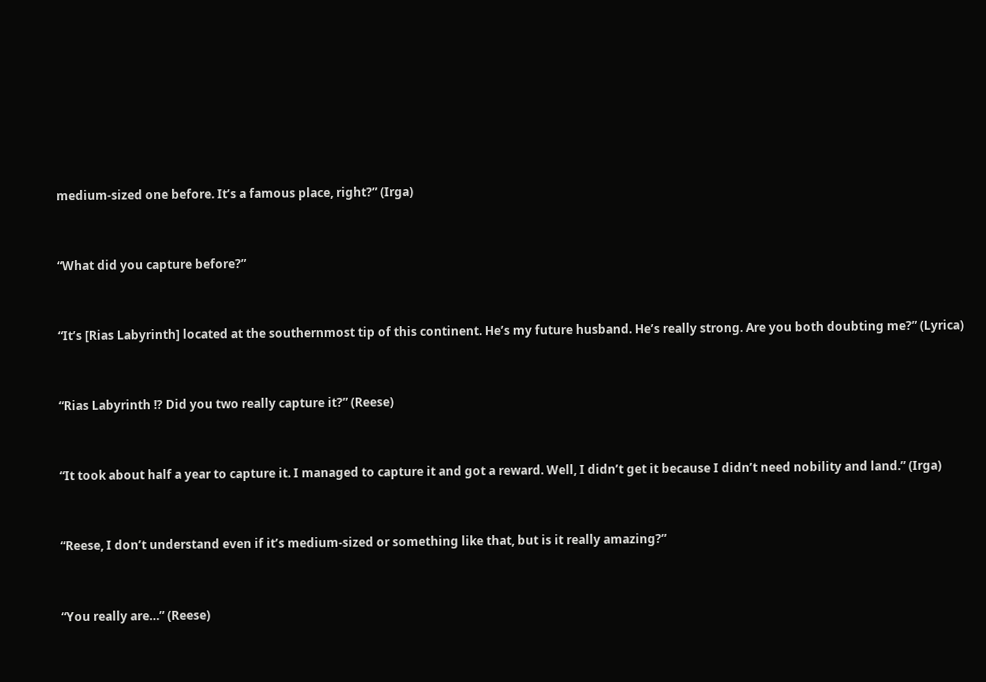medium-sized one before. It’s a famous place, right?” (Irga)


“What did you capture before?”


“It’s [Rias Labyrinth] located at the southernmost tip of this continent. He’s my future husband. He’s really strong. Are you both doubting me?” (Lyrica)


“Rias Labyrinth !? Did you two really capture it?” (Reese)


“It took about half a year to capture it. I managed to capture it and got a reward. Well, I didn’t get it because I didn’t need nobility and land.” (Irga)


“Reese, I don’t understand even if it’s medium-sized or something like that, but is it really amazing?”


“You really are…” (Reese)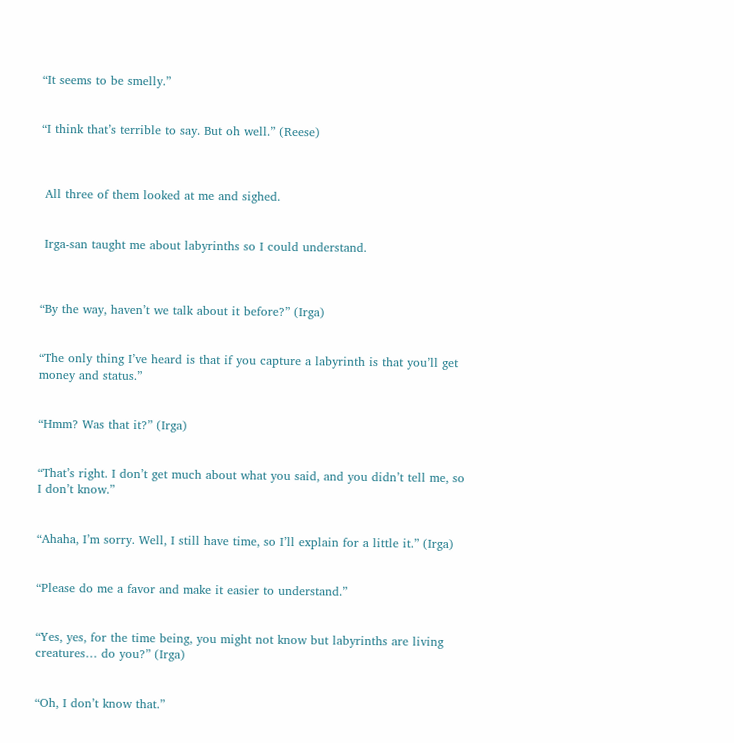“It seems to be smelly.”


“I think that’s terrible to say. But oh well.” (Reese)



 All three of them looked at me and sighed.


 Irga-san taught me about labyrinths so I could understand.



“By the way, haven’t we talk about it before?” (Irga)


“The only thing I’ve heard is that if you capture a labyrinth is that you’ll get money and status.”


“Hmm? Was that it?” (Irga)


“That’s right. I don’t get much about what you said, and you didn’t tell me, so I don’t know.”


“Ahaha, I’m sorry. Well, I still have time, so I’ll explain for a little it.” (Irga)


“Please do me a favor and make it easier to understand.”


“Yes, yes, for the time being, you might not know but labyrinths are living creatures… do you?” (Irga)


“Oh, I don’t know that.”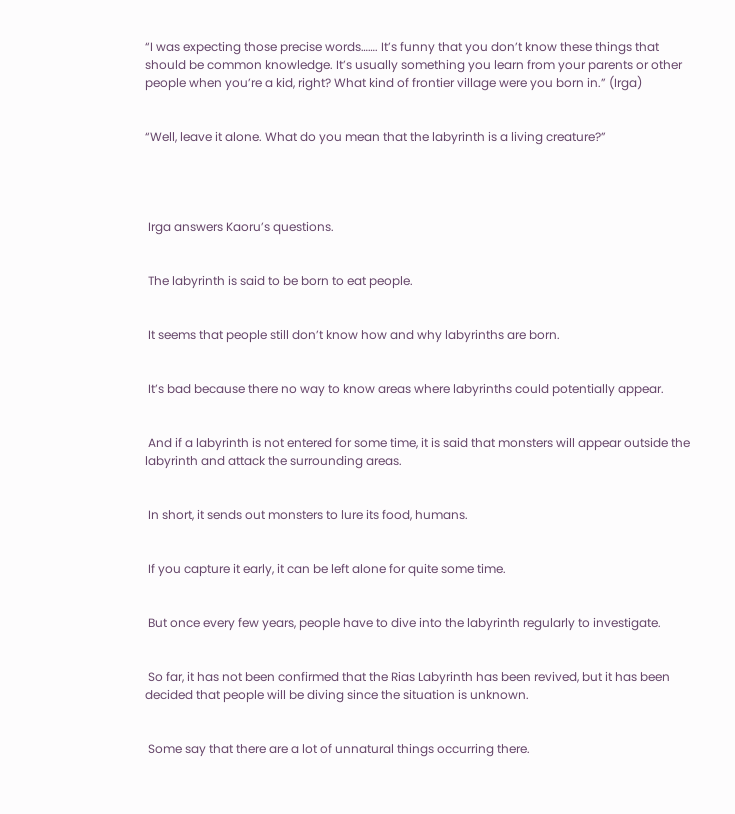“I was expecting those precise words……. It’s funny that you don’t know these things that should be common knowledge. It’s usually something you learn from your parents or other people when you’re a kid, right? What kind of frontier village were you born in.” (Irga)


“Well, leave it alone. What do you mean that the labyrinth is a living creature?”




 Irga answers Kaoru’s questions.


 The labyrinth is said to be born to eat people.


 It seems that people still don’t know how and why labyrinths are born.


 It’s bad because there no way to know areas where labyrinths could potentially appear.


 And if a labyrinth is not entered for some time, it is said that monsters will appear outside the labyrinth and attack the surrounding areas.


 In short, it sends out monsters to lure its food, humans.


 If you capture it early, it can be left alone for quite some time.


 But once every few years, people have to dive into the labyrinth regularly to investigate.


 So far, it has not been confirmed that the Rias Labyrinth has been revived, but it has been decided that people will be diving since the situation is unknown.


 Some say that there are a lot of unnatural things occurring there.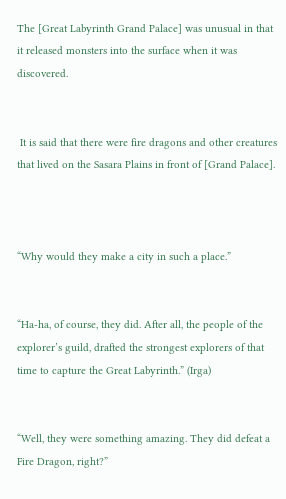The [Great Labyrinth Grand Palace] was unusual in that it released monsters into the surface when it was discovered.


 It is said that there were fire dragons and other creatures that lived on the Sasara Plains in front of [Grand Palace].



“Why would they make a city in such a place.”


“Ha-ha, of course, they did. After all, the people of the explorer’s guild, drafted the strongest explorers of that time to capture the Great Labyrinth.” (Irga)


“Well, they were something amazing. They did defeat a Fire Dragon, right?”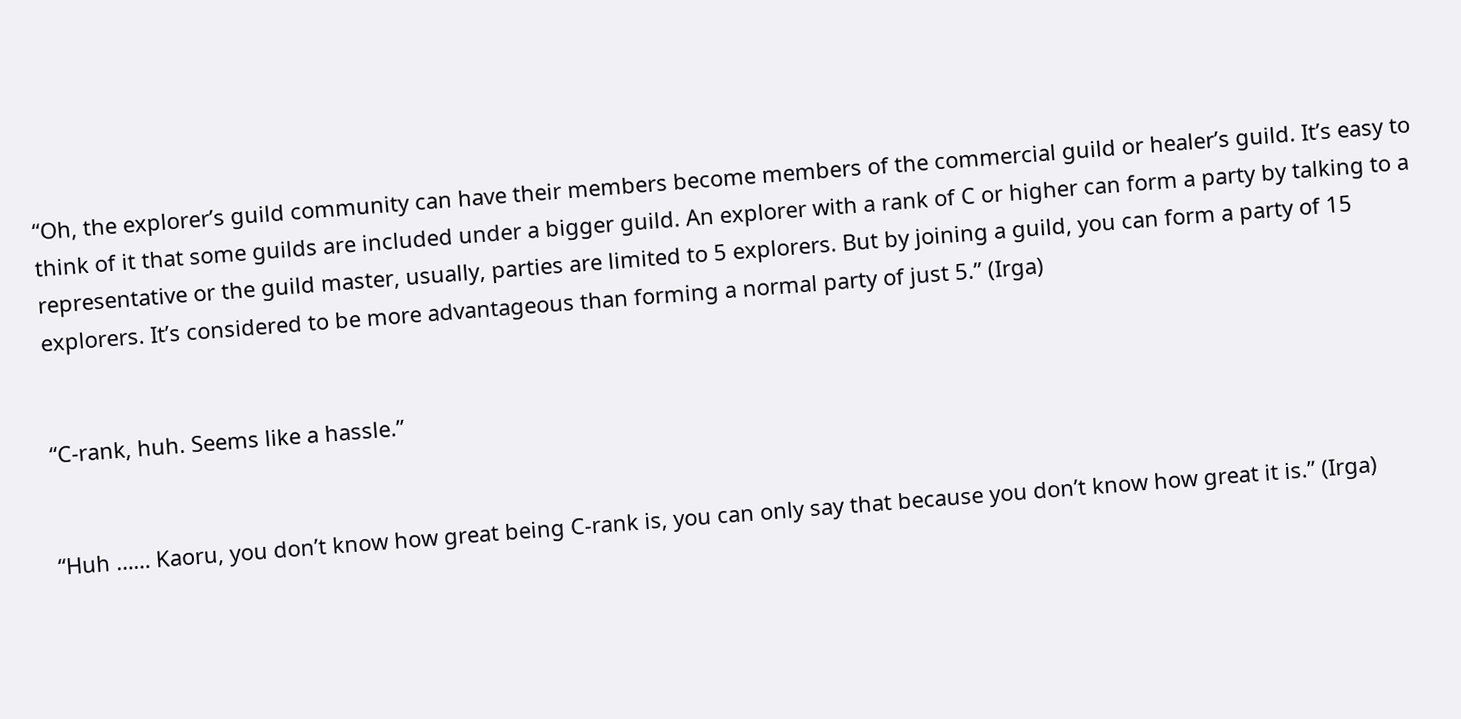“Oh, the explorer’s guild community can have their members become members of the commercial guild or healer’s guild. It’s easy to think of it that some guilds are included under a bigger guild. An explorer with a rank of C or higher can form a party by talking to a representative or the guild master, usually, parties are limited to 5 explorers. But by joining a guild, you can form a party of 15 explorers. It’s considered to be more advantageous than forming a normal party of just 5.” (Irga)


“C-rank, huh. Seems like a hassle.”


“Huh …… Kaoru, you don’t know how great being C-rank is, you can only say that because you don’t know how great it is.” (Irga)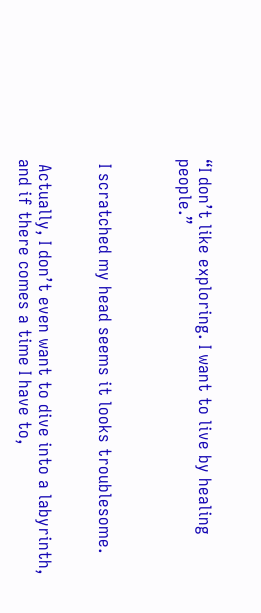“I don’t like exploring. I want to live by healing people.”



 I scratched my head seems it looks troublesome.


 Actually, I don’t even want to dive into a labyrinth, and if there comes a time I have to,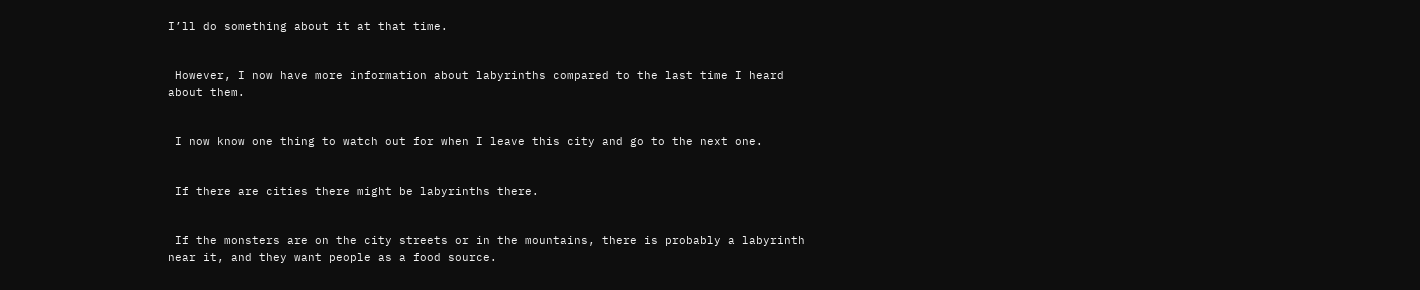I’ll do something about it at that time.


 However, I now have more information about labyrinths compared to the last time I heard about them.


 I now know one thing to watch out for when I leave this city and go to the next one.


 If there are cities there might be labyrinths there.


 If the monsters are on the city streets or in the mountains, there is probably a labyrinth near it, and they want people as a food source.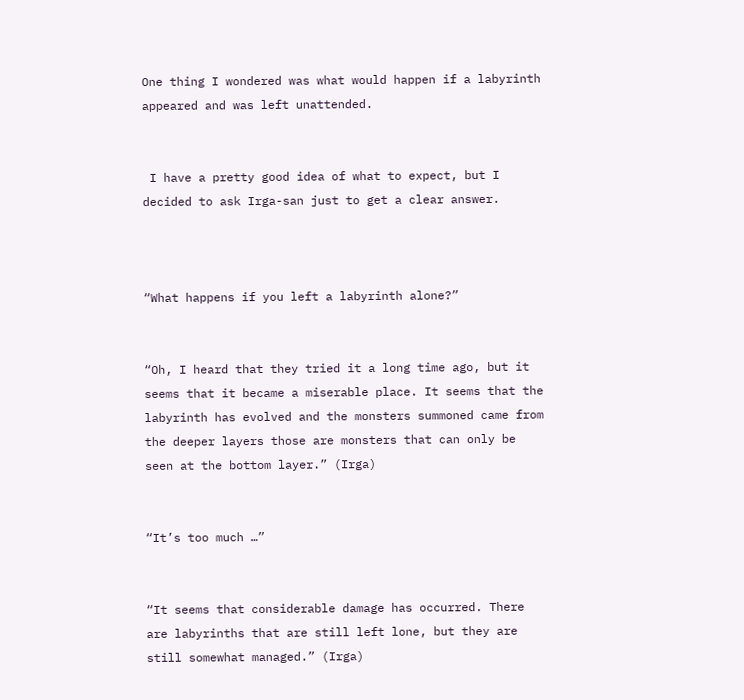One thing I wondered was what would happen if a labyrinth appeared and was left unattended.


 I have a pretty good idea of what to expect, but I decided to ask Irga-san just to get a clear answer.



“What happens if you left a labyrinth alone?”


“Oh, I heard that they tried it a long time ago, but it seems that it became a miserable place. It seems that the labyrinth has evolved and the monsters summoned came from the deeper layers those are monsters that can only be seen at the bottom layer.” (Irga)


“It’s too much …”


“It seems that considerable damage has occurred. There are labyrinths that are still left lone, but they are still somewhat managed.” (Irga)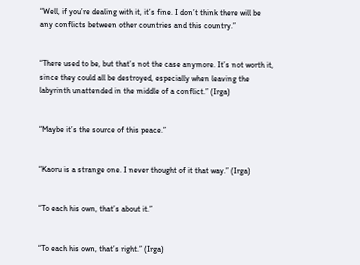“Well, if you’re dealing with it, it’s fine. I don’t think there will be any conflicts between other countries and this country.”


“There used to be, but that’s not the case anymore. It’s not worth it, since they could all be destroyed, especially when leaving the labyrinth unattended in the middle of a conflict.” (Irga)


“Maybe it’s the source of this peace.”


“Kaoru is a strange one. I never thought of it that way.” (Irga)


“To each his own, that’s about it.”


“To each his own, that’s right.” (Irga)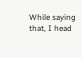While saying that, I head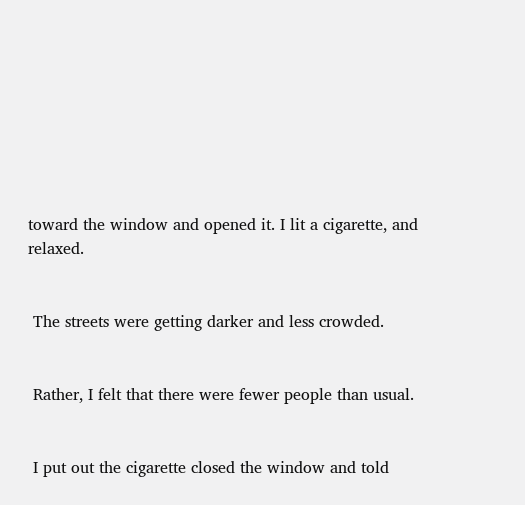toward the window and opened it. I lit a cigarette, and relaxed.


 The streets were getting darker and less crowded.


 Rather, I felt that there were fewer people than usual.


 I put out the cigarette closed the window and told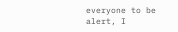everyone to be alert, I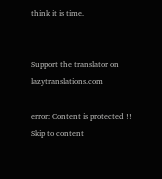think it is time.


Support the translator on lazytranslations.com

error: Content is protected !!
Skip to content